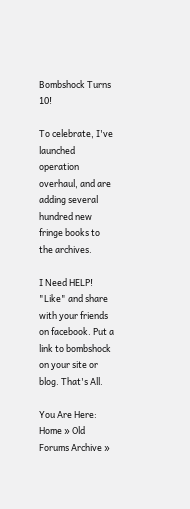Bombshock Turns 10!

To celebrate, I've launched operation overhaul, and are adding several hundred new fringe books to the archives.

I Need HELP! "Like" and share with your friends on facebook. Put a link to bombshock on your site or blog. That's All.

You Are Here: Home » Old Forums Archive »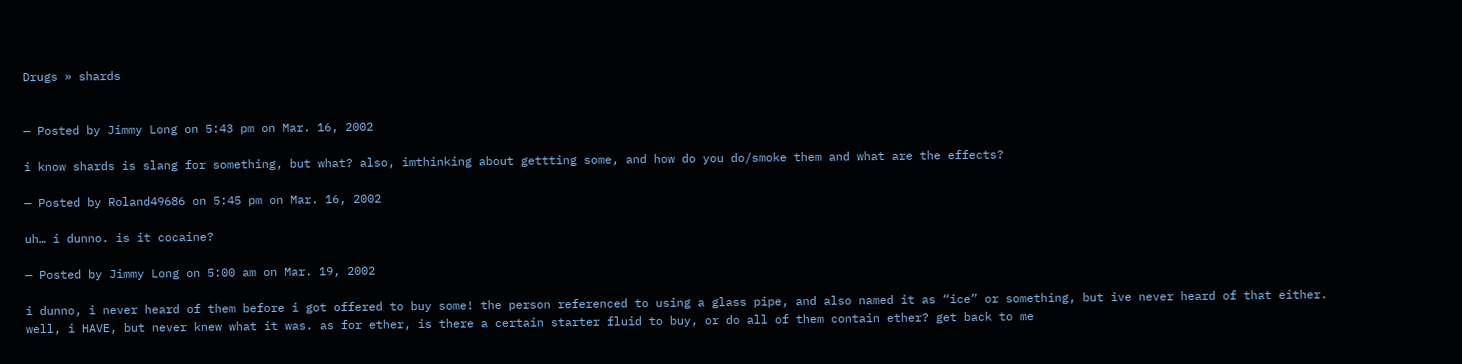Drugs » shards


— Posted by Jimmy Long on 5:43 pm on Mar. 16, 2002

i know shards is slang for something, but what? also, imthinking about gettting some, and how do you do/smoke them and what are the effects?

— Posted by Roland49686 on 5:45 pm on Mar. 16, 2002

uh… i dunno. is it cocaine?

— Posted by Jimmy Long on 5:00 am on Mar. 19, 2002

i dunno, i never heard of them before i got offered to buy some! the person referenced to using a glass pipe, and also named it as “ice” or something, but ive never heard of that either. well, i HAVE, but never knew what it was. as for ether, is there a certain starter fluid to buy, or do all of them contain ether? get back to me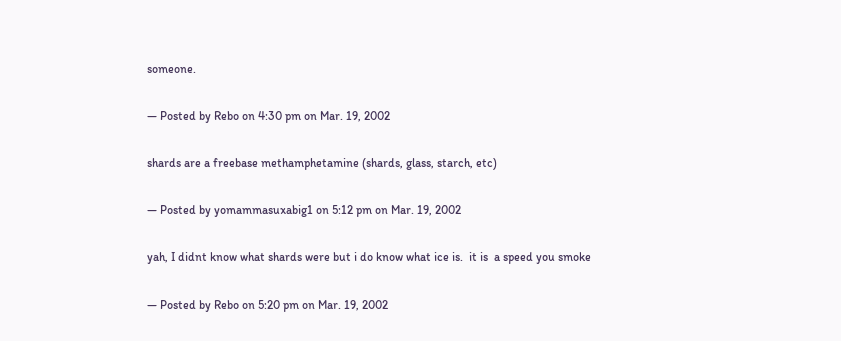someone.

— Posted by Rebo on 4:30 pm on Mar. 19, 2002

shards are a freebase methamphetamine (shards, glass, starch, etc)

— Posted by yomammasuxabig1 on 5:12 pm on Mar. 19, 2002

yah, I didnt know what shards were but i do know what ice is.  it is  a speed you smoke

— Posted by Rebo on 5:20 pm on Mar. 19, 2002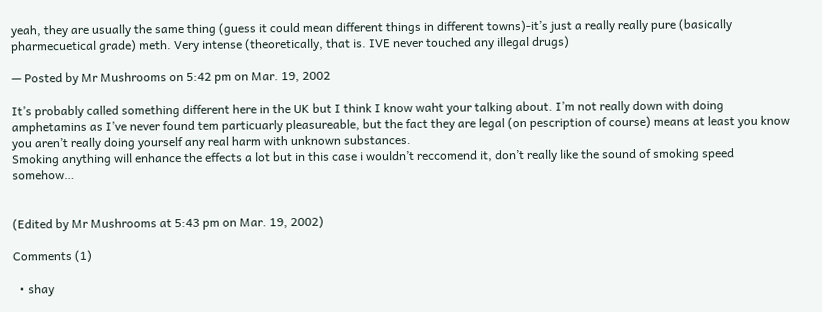yeah, they are usually the same thing (guess it could mean different things in different towns)-it’s just a really really pure (basically pharmecuetical grade) meth. Very intense (theoretically, that is. IVE never touched any illegal drugs)

— Posted by Mr Mushrooms on 5:42 pm on Mar. 19, 2002

It’s probably called something different here in the UK but I think I know waht your talking about. I’m not really down with doing amphetamins as I’ve never found tem particuarly pleasureable, but the fact they are legal (on pescription of course) means at least you know you aren’t really doing yourself any real harm with unknown substances.
Smoking anything will enhance the effects a lot but in this case i wouldn’t reccomend it, don’t really like the sound of smoking speed somehow…


(Edited by Mr Mushrooms at 5:43 pm on Mar. 19, 2002)

Comments (1)

  • shay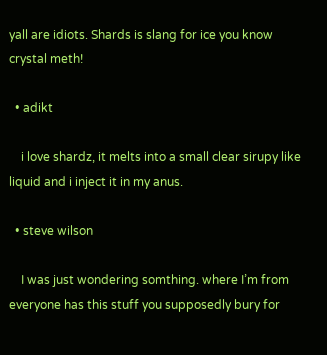yall are idiots. Shards is slang for ice you know crystal meth!

  • adikt

    i love shardz, it melts into a small clear sirupy like liquid and i inject it in my anus.

  • steve wilson

    I was just wondering somthing. where I’m from everyone has this stuff you supposedly bury for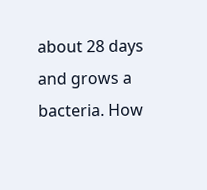about 28 days and grows a bacteria. How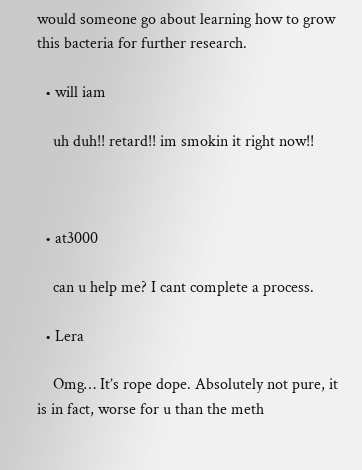would someone go about learning how to grow this bacteria for further research.

  • will iam

    uh duh!! retard!! im smokin it right now!!



  • at3000

    can u help me? I cant complete a process.

  • Lera

    Omg… It’s rope dope. Absolutely not pure, it is in fact, worse for u than the meth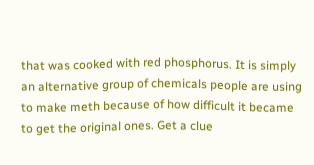that was cooked with red phosphorus. It is simply an alternative group of chemicals people are using to make meth because of how difficult it became to get the original ones. Get a clue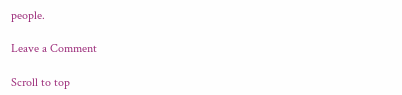people.

Leave a Comment

Scroll to top